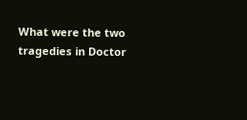What were the two tragedies in Doctor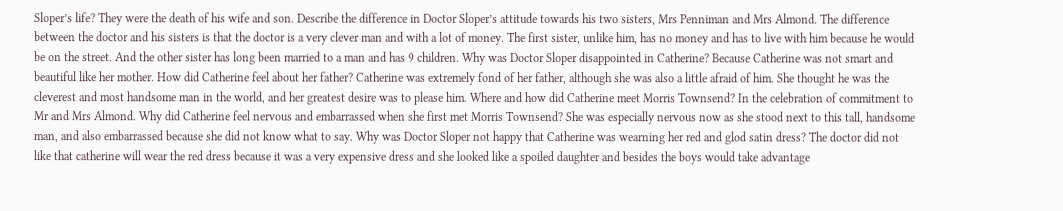Sloper’s life? They were the death of his wife and son. Describe the difference in Doctor Sloper’s attitude towards his two sisters, Mrs Penniman and Mrs Almond. The difference between the doctor and his sisters is that the doctor is a very clever man and with a lot of money. The first sister, unlike him, has no money and has to live with him because he would be on the street. And the other sister has long been married to a man and has 9 children. Why was Doctor Sloper disappointed in Catherine? Because Catherine was not smart and beautiful like her mother. How did Catherine feel about her father? Catherine was extremely fond of her father, although she was also a little afraid of him. She thought he was the cleverest and most handsome man in the world, and her greatest desire was to please him. Where and how did Catherine meet Morris Townsend? In the celebration of commitment to Mr and Mrs Almond. Why did Catherine feel nervous and embarrassed when she first met Morris Townsend? She was especially nervous now as she stood next to this tall, handsome man, and also embarrassed because she did not know what to say. Why was Doctor Sloper not happy that Catherine was wearning her red and glod satin dress? The doctor did not like that catherine will wear the red dress because it was a very expensive dress and she looked like a spoiled daughter and besides the boys would take advantage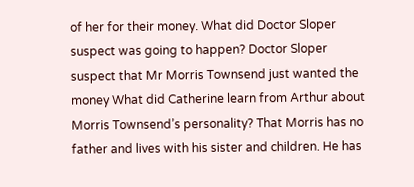of her for their money. What did Doctor Sloper suspect was going to happen? Doctor Sloper suspect that Mr Morris Townsend just wanted the money What did Catherine learn from Arthur about Morris Townsend’s personality? That Morris has no father and lives with his sister and children. He has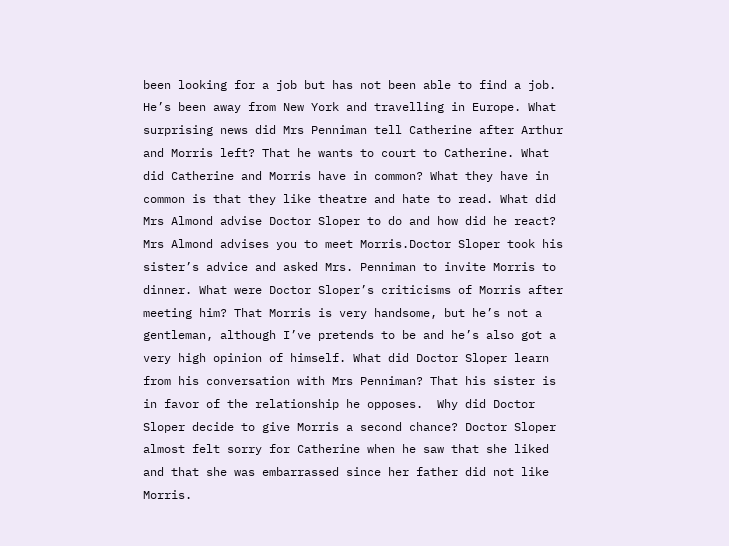been looking for a job but has not been able to find a job. He’s been away from New York and travelling in Europe. What surprising news did Mrs Penniman tell Catherine after Arthur and Morris left? That he wants to court to Catherine. What did Catherine and Morris have in common? What they have in common is that they like theatre and hate to read. What did Mrs Almond advise Doctor Sloper to do and how did he react? Mrs Almond advises you to meet Morris.Doctor Sloper took his sister’s advice and asked Mrs. Penniman to invite Morris to dinner. What were Doctor Sloper’s criticisms of Morris after meeting him? That Morris is very handsome, but he’s not a gentleman, although I’ve pretends to be and he’s also got a very high opinion of himself. What did Doctor Sloper learn from his conversation with Mrs Penniman? That his sister is in favor of the relationship he opposes.  Why did Doctor Sloper decide to give Morris a second chance? Doctor Sloper almost felt sorry for Catherine when he saw that she liked and that she was embarrassed since her father did not like Morris.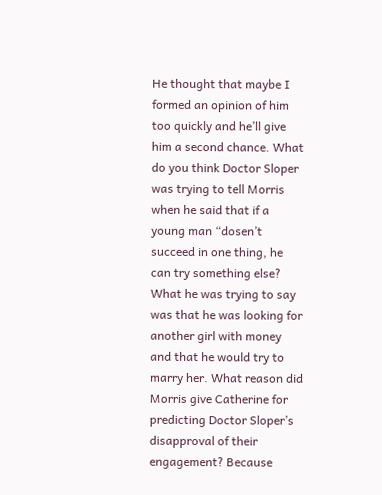He thought that maybe I formed an opinion of him too quickly and he’ll give him a second chance. What do you think Doctor Sloper was trying to tell Morris when he said that if a young man “dosen’t succeed in one thing, he can try something else? What he was trying to say was that he was looking for another girl with money and that he would try to marry her. What reason did Morris give Catherine for predicting Doctor Sloper’s disapproval of their engagement? Because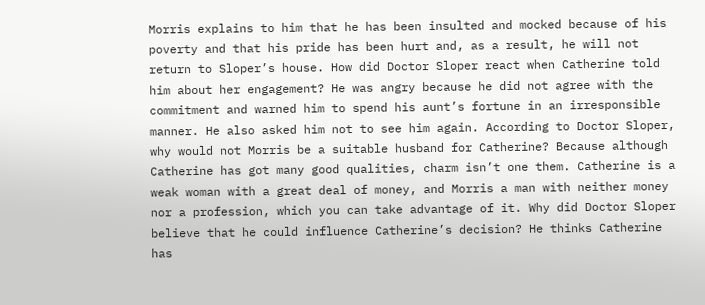Morris explains to him that he has been insulted and mocked because of his poverty and that his pride has been hurt and, as a result, he will not return to Sloper’s house. How did Doctor Sloper react when Catherine told him about her engagement? He was angry because he did not agree with the commitment and warned him to spend his aunt’s fortune in an irresponsible manner. He also asked him not to see him again. According to Doctor Sloper, why would not Morris be a suitable husband for Catherine? Because although Catherine has got many good qualities, charm isn’t one them. Catherine is a weak woman with a great deal of money, and Morris a man with neither money nor a profession, which you can take advantage of it. Why did Doctor Sloper believe that he could influence Catherine’s decision? He thinks Catherine has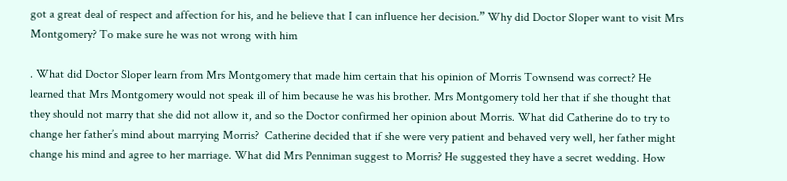got a great deal of respect and affection for his, and he believe that I can influence her decision.” Why did Doctor Sloper want to visit Mrs Montgomery? To make sure he was not wrong with him

. What did Doctor Sloper learn from Mrs Montgomery that made him certain that his opinion of Morris Townsend was correct? He learned that Mrs Montgomery would not speak ill of him because he was his brother. Mrs Montgomery told her that if she thought that they should not marry that she did not allow it, and so the Doctor confirmed her opinion about Morris. What did Catherine do to try to change her father’s mind about marrying Morris?  Catherine decided that if she were very patient and behaved very well, her father might change his mind and agree to her marriage. What did Mrs Penniman suggest to Morris? He suggested they have a secret wedding. How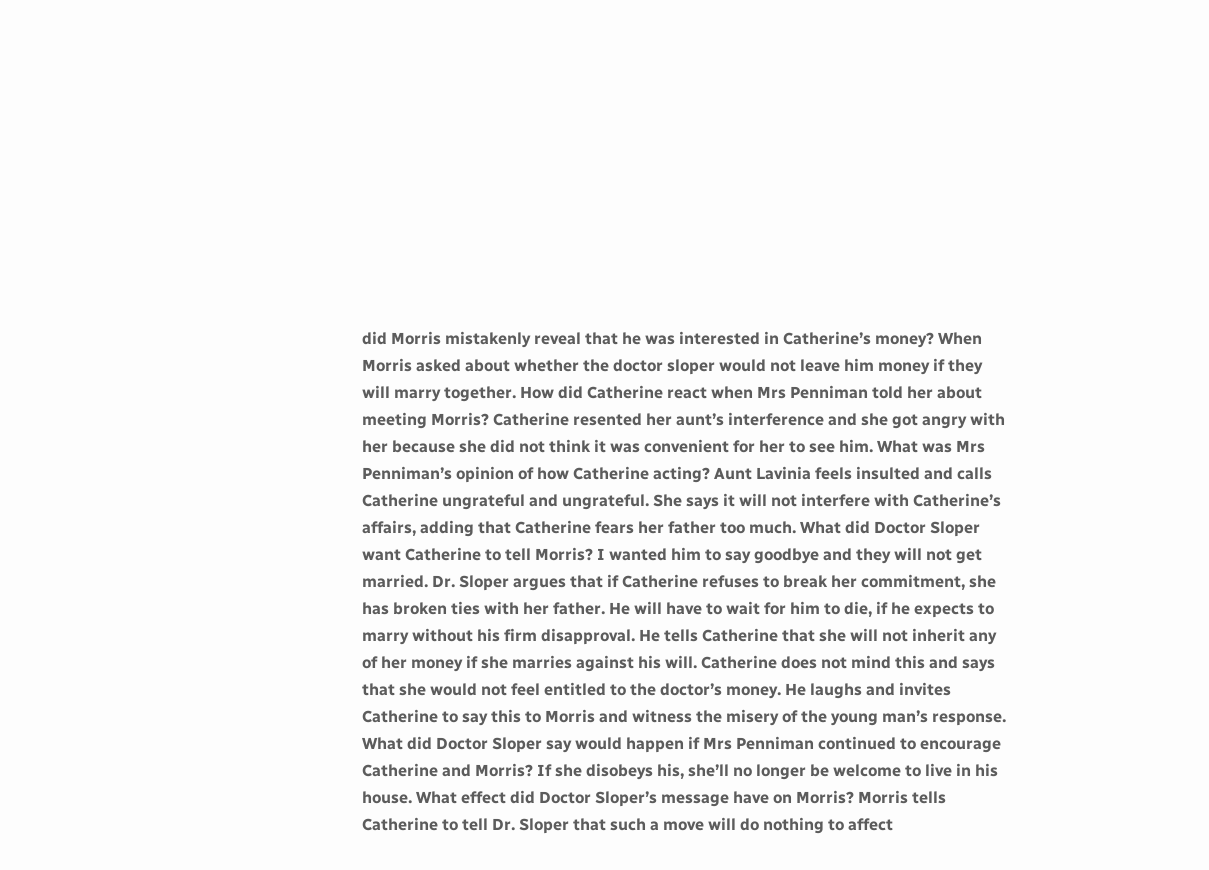did Morris mistakenly reveal that he was interested in Catherine’s money? When Morris asked about whether the doctor sloper would not leave him money if they will marry together. How did Catherine react when Mrs Penniman told her about meeting Morris? Catherine resented her aunt’s interference and she got angry with her because she did not think it was convenient for her to see him. What was Mrs Penniman’s opinion of how Catherine acting? Aunt Lavinia feels insulted and calls Catherine ungrateful and ungrateful. She says it will not interfere with Catherine’s affairs, adding that Catherine fears her father too much. What did Doctor Sloper want Catherine to tell Morris? I wanted him to say goodbye and they will not get married. Dr. Sloper argues that if Catherine refuses to break her commitment, she has broken ties with her father. He will have to wait for him to die, if he expects to marry without his firm disapproval. He tells Catherine that she will not inherit any of her money if she marries against his will. Catherine does not mind this and says that she would not feel entitled to the doctor’s money. He laughs and invites Catherine to say this to Morris and witness the misery of the young man’s response. What did Doctor Sloper say would happen if Mrs Penniman continued to encourage Catherine and Morris? If she disobeys his, she’ll no longer be welcome to live in his house. What effect did Doctor Sloper’s message have on Morris? Morris tells Catherine to tell Dr. Sloper that such a move will do nothing to affect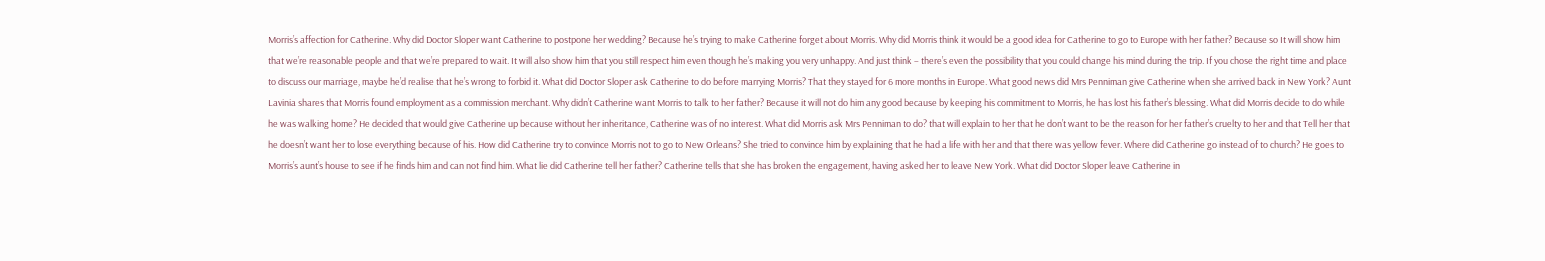Morris’s affection for Catherine. Why did Doctor Sloper want Catherine to postpone her wedding? Because he’s trying to make Catherine forget about Morris. Why did Morris think it would be a good idea for Catherine to go to Europe with her father? Because so It will show him that we’re reasonable people and that we’re prepared to wait. It will also show him that you still respect him even though he’s making you very unhappy. And just think – there’s even the possibility that you could change his mind during the trip. If you chose the right time and place to discuss our marriage, maybe he’d realise that he’s wrong to forbid it. What did Doctor Sloper ask Catherine to do before marrying Morris? That they stayed for 6 more months in Europe. What good news did Mrs Penniman give Catherine when she arrived back in New York? Aunt Lavinia shares that Morris found employment as a commission merchant. Why didn’t Catherine want Morris to talk to her father? Because it will not do him any good because by keeping his commitment to Morris, he has lost his father’s blessing. What did Morris decide to do while he was walking home? He decided that would give Catherine up because without her inheritance, Catherine was of no interest. What did Morris ask Mrs Penniman to do? that will explain to her that he don’t want to be the reason for her father’s cruelty to her and that Tell her that he doesn’t want her to lose everything because of his. How did Catherine try to convince Morris not to go to New Orleans? She tried to convince him by explaining that he had a life with her and that there was yellow fever. Where did Catherine go instead of to church? He goes to Morris’s aunt’s house to see if he finds him and can not find him. What lie did Catherine tell her father? Catherine tells that she has broken the engagement, having asked her to leave New York. What did Doctor Sloper leave Catherine in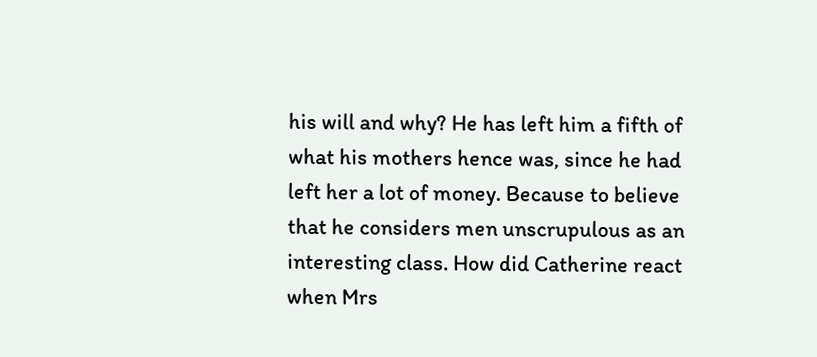his will and why? He has left him a fifth of what his mothers hence was, since he had left her a lot of money. Because to believe that he considers men unscrupulous as an interesting class. How did Catherine react when Mrs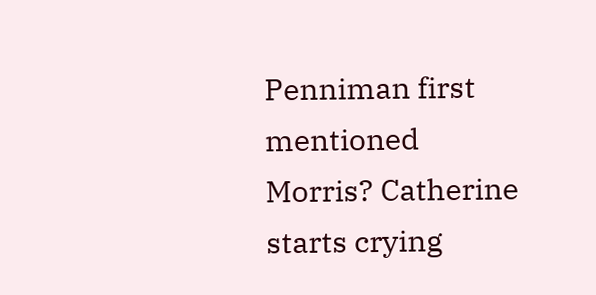Penniman first mentioned Morris? Catherine starts crying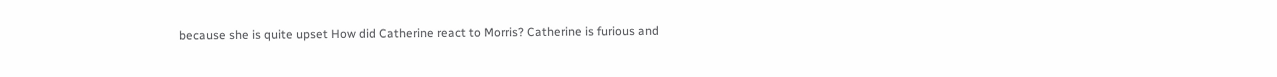because she is quite upset How did Catherine react to Morris? Catherine is furious and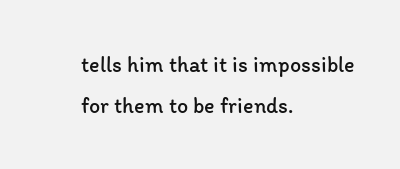tells him that it is impossible for them to be friends.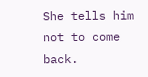She tells him not to come back.